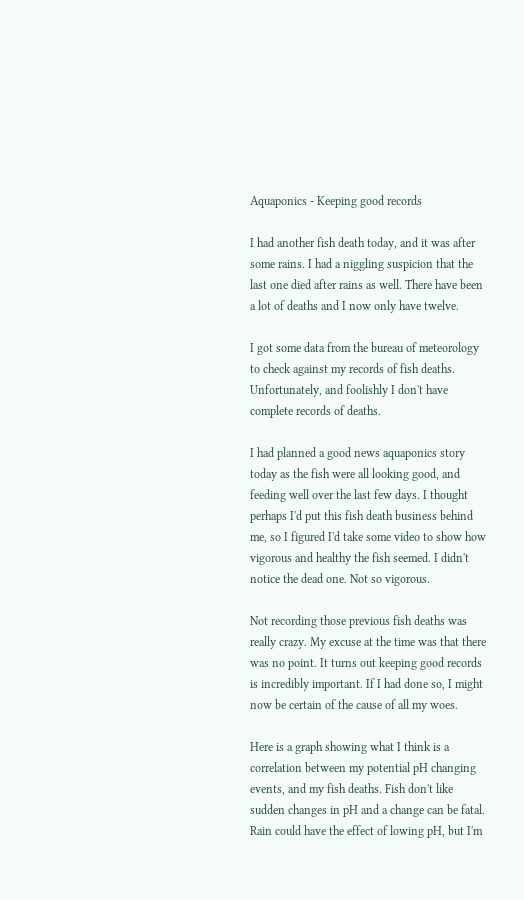Aquaponics - Keeping good records

I had another fish death today, and it was after some rains. I had a niggling suspicion that the last one died after rains as well. There have been a lot of deaths and I now only have twelve.

I got some data from the bureau of meteorology to check against my records of fish deaths. Unfortunately, and foolishly I don't have complete records of deaths.

I had planned a good news aquaponics story today as the fish were all looking good, and feeding well over the last few days. I thought perhaps I'd put this fish death business behind me, so I figured I'd take some video to show how vigorous and healthy the fish seemed. I didn't notice the dead one. Not so vigorous.

Not recording those previous fish deaths was really crazy. My excuse at the time was that there was no point. It turns out keeping good records is incredibly important. If I had done so, I might now be certain of the cause of all my woes.

Here is a graph showing what I think is a correlation between my potential pH changing events, and my fish deaths. Fish don't like sudden changes in pH and a change can be fatal. Rain could have the effect of lowing pH, but I'm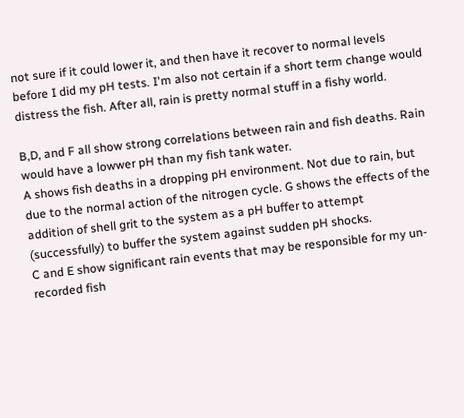not sure if it could lower it, and then have it recover to normal levels before I did my pH tests. I'm also not certain if a short term change would distress the fish. After all, rain is pretty normal stuff in a fishy world.

B,D, and F all show strong correlations between rain and fish deaths. Rain would have a lowwer pH than my fish tank water.
A shows fish deaths in a dropping pH environment. Not due to rain, but due to the normal action of the nitrogen cycle. G shows the effects of the addition of shell grit to the system as a pH buffer to attempt (successfully) to buffer the system against sudden pH shocks.
C and E show significant rain events that may be responsible for my un-recorded fish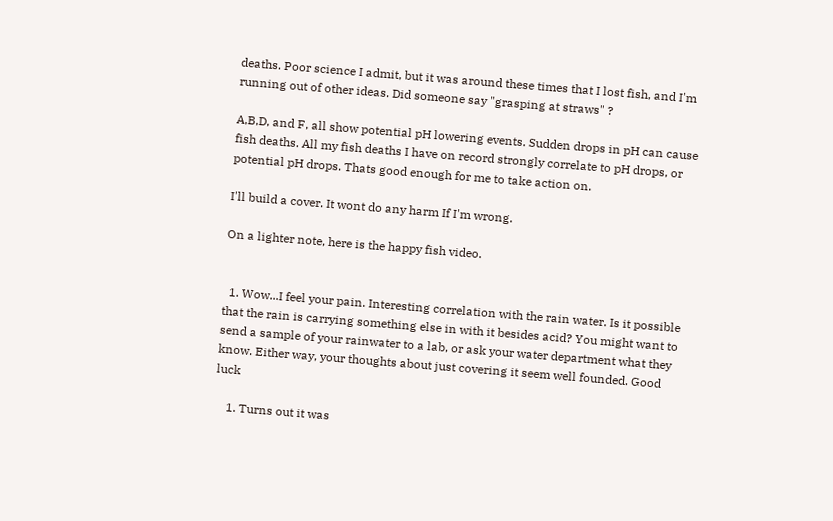deaths. Poor science I admit, but it was around these times that I lost fish, and I'm running out of other ideas. Did someone say "grasping at straws" ?

A,B,D, and F, all show potential pH lowering events. Sudden drops in pH can cause fish deaths. All my fish deaths I have on record strongly correlate to pH drops, or potential pH drops. Thats good enough for me to take action on.

I'll build a cover. It wont do any harm If I'm wrong.

On a lighter note, here is the happy fish video.


  1. Wow...I feel your pain. Interesting correlation with the rain water. Is it possible that the rain is carrying something else in with it besides acid? You might want to send a sample of your rainwater to a lab, or ask your water department what they know. Either way, your thoughts about just covering it seem well founded. Good luck

    1. Turns out it was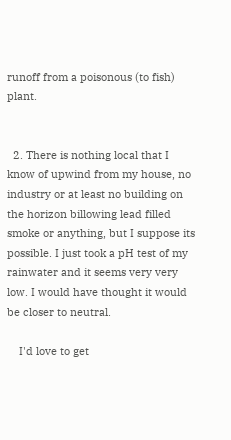runoff from a poisonous (to fish) plant.


  2. There is nothing local that I know of upwind from my house, no industry or at least no building on the horizon billowing lead filled smoke or anything, but I suppose its possible. I just took a pH test of my rainwater and it seems very very low. I would have thought it would be closer to neutral.

    I'd love to get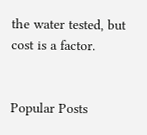the water tested, but cost is a factor.


Popular Posts